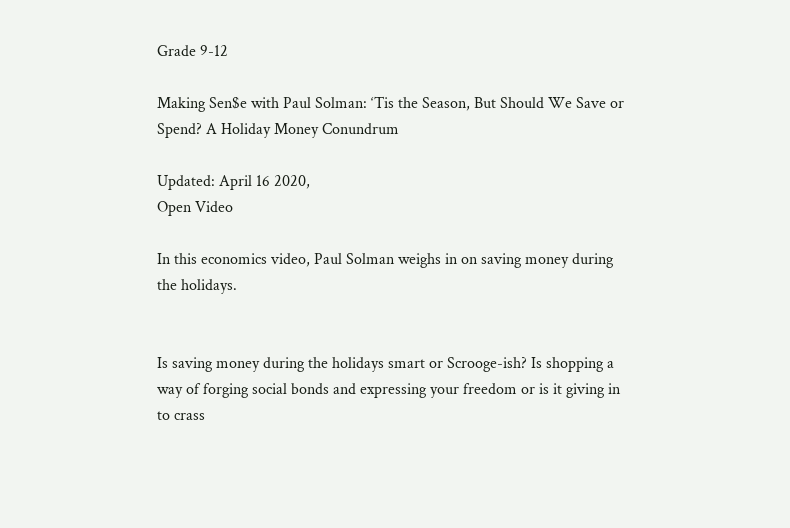Grade 9-12

Making Sen$e with Paul Solman: ‘Tis the Season, But Should We Save or Spend? A Holiday Money Conundrum

Updated: April 16 2020,
Open Video

In this economics video, Paul Solman weighs in on saving money during the holidays.


Is saving money during the holidays smart or Scrooge-ish? Is shopping a way of forging social bonds and expressing your freedom or is it giving in to crass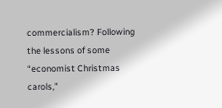commercialism? Following the lessons of some “economist Christmas carols,”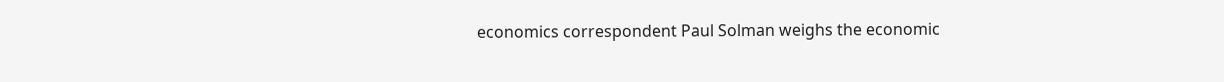economics correspondent Paul Solman weighs the economic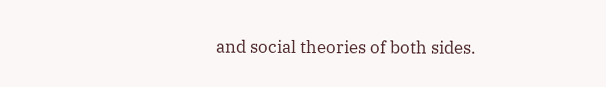and social theories of both sides.